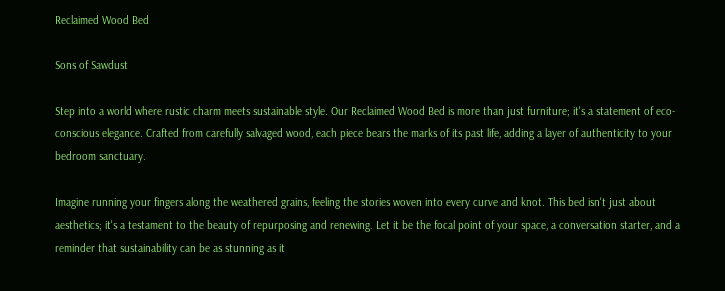Reclaimed Wood Bed

Sons of Sawdust

Step into a world where rustic charm meets sustainable style. Our Reclaimed Wood Bed is more than just furniture; it's a statement of eco-conscious elegance. Crafted from carefully salvaged wood, each piece bears the marks of its past life, adding a layer of authenticity to your bedroom sanctuary.

Imagine running your fingers along the weathered grains, feeling the stories woven into every curve and knot. This bed isn't just about aesthetics; it's a testament to the beauty of repurposing and renewing. Let it be the focal point of your space, a conversation starter, and a reminder that sustainability can be as stunning as it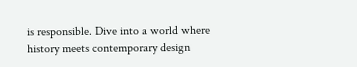is responsible. Dive into a world where history meets contemporary design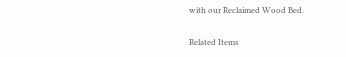with our Reclaimed Wood Bed.

Related Items